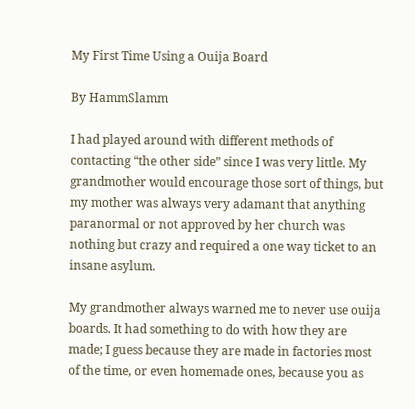My First Time Using a Ouija Board

By HammSlamm

I had played around with different methods of contacting “the other side” since I was very little. My grandmother would encourage those sort of things, but my mother was always very adamant that anything paranormal or not approved by her church was nothing but crazy and required a one way ticket to an insane asylum.

My grandmother always warned me to never use ouija boards. It had something to do with how they are made; I guess because they are made in factories most of the time, or even homemade ones, because you as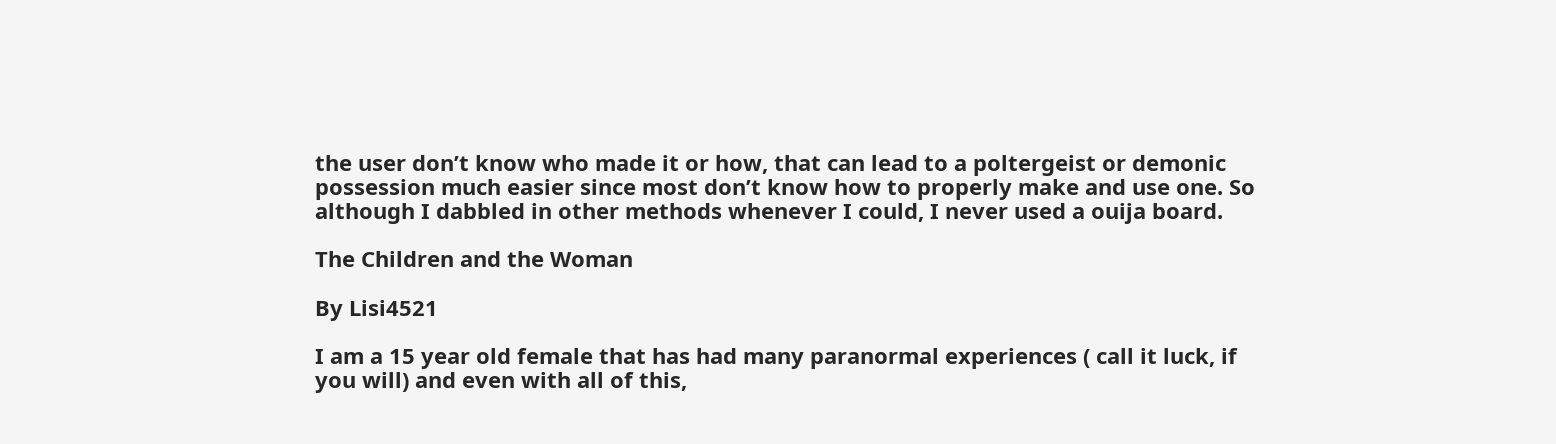the user don’t know who made it or how, that can lead to a poltergeist or demonic possession much easier since most don’t know how to properly make and use one. So although I dabbled in other methods whenever I could, I never used a ouija board.

The Children and the Woman

By Lisi4521

I am a 15 year old female that has had many paranormal experiences ( call it luck, if you will) and even with all of this,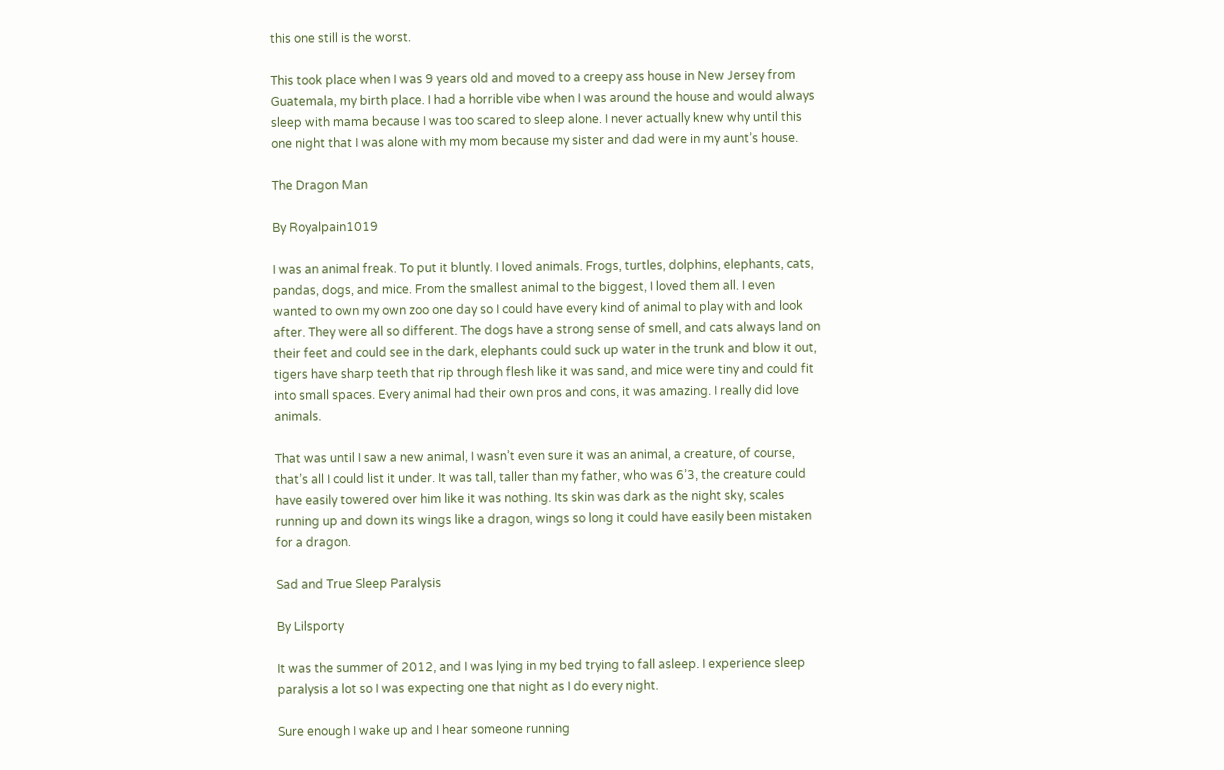this one still is the worst.

This took place when I was 9 years old and moved to a creepy ass house in New Jersey from Guatemala, my birth place. I had a horrible vibe when I was around the house and would always sleep with mama because I was too scared to sleep alone. I never actually knew why until this one night that I was alone with my mom because my sister and dad were in my aunt’s house.

The Dragon Man

By Royalpain1019

I was an animal freak. To put it bluntly. I loved animals. Frogs, turtles, dolphins, elephants, cats, pandas, dogs, and mice. From the smallest animal to the biggest, I loved them all. I even wanted to own my own zoo one day so I could have every kind of animal to play with and look after. They were all so different. The dogs have a strong sense of smell, and cats always land on their feet and could see in the dark, elephants could suck up water in the trunk and blow it out, tigers have sharp teeth that rip through flesh like it was sand, and mice were tiny and could fit into small spaces. Every animal had their own pros and cons, it was amazing. I really did love animals.

That was until I saw a new animal, I wasn’t even sure it was an animal, a creature, of course, that’s all I could list it under. It was tall, taller than my father, who was 6’3, the creature could have easily towered over him like it was nothing. Its skin was dark as the night sky, scales running up and down its wings like a dragon, wings so long it could have easily been mistaken for a dragon.

Sad and True Sleep Paralysis

By Lilsporty

It was the summer of 2012, and I was lying in my bed trying to fall asleep. I experience sleep paralysis a lot so I was expecting one that night as I do every night.

Sure enough I wake up and I hear someone running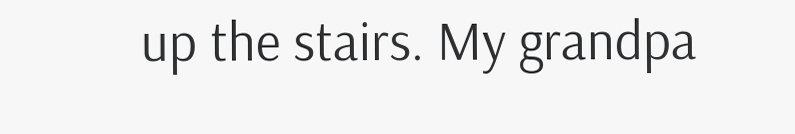up the stairs. My grandpa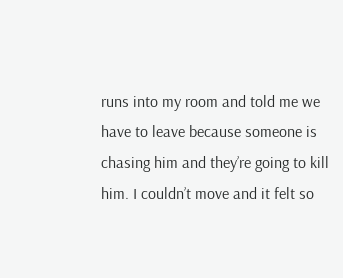runs into my room and told me we have to leave because someone is chasing him and they’re going to kill him. I couldn’t move and it felt so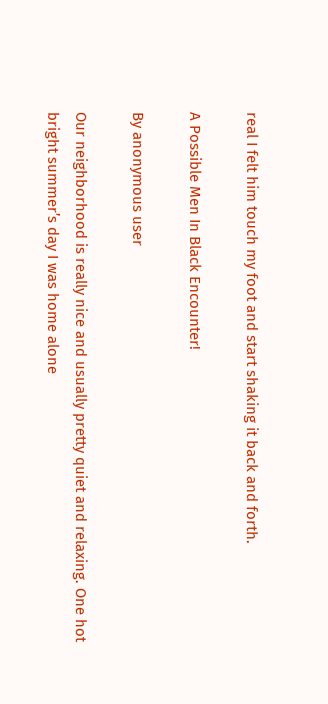real I felt him touch my foot and start shaking it back and forth.

A Possible Men In Black Encounter!

By anonymous user

Our neighborhood is really nice and usually pretty quiet and relaxing. One hot bright summer’s day I was home alone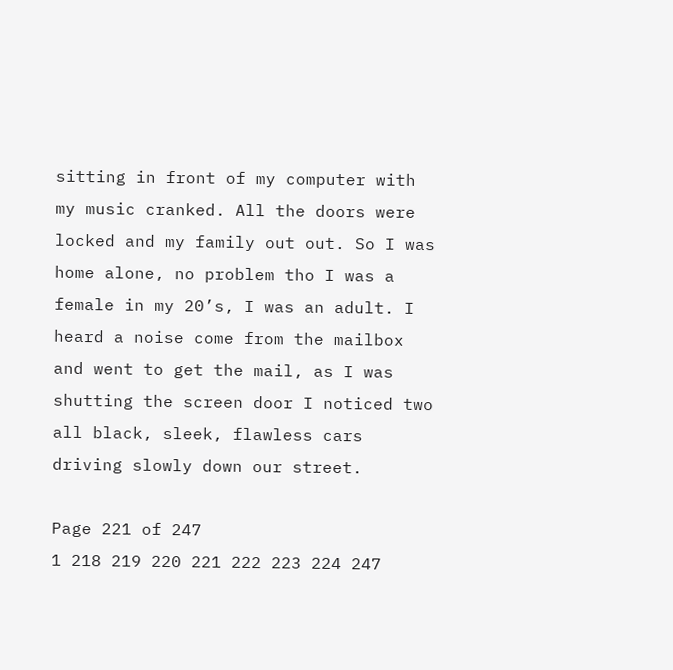sitting in front of my computer with my music cranked. All the doors were locked and my family out out. So I was home alone, no problem tho I was a female in my 20’s, I was an adult. I heard a noise come from the mailbox and went to get the mail, as I was shutting the screen door I noticed two all black, sleek, flawless cars driving slowly down our street.

Page 221 of 247
1 218 219 220 221 222 223 224 247